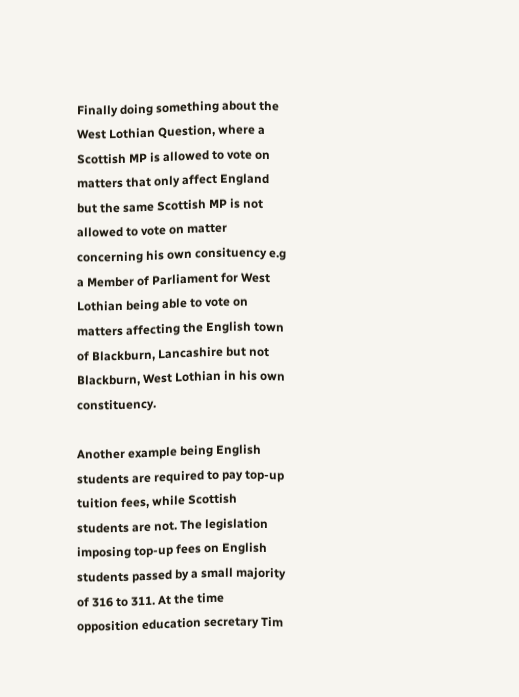Finally doing something about the West Lothian Question, where a Scottish MP is allowed to vote on matters that only affect England but the same Scottish MP is not allowed to vote on matter concerning his own consituency e.g a Member of Parliament for West Lothian being able to vote on matters affecting the English town of Blackburn, Lancashire but not Blackburn, West Lothian in his own constituency.

Another example being English students are required to pay top-up tuition fees, while Scottish students are not. The legislation imposing top-up fees on English students passed by a small majority of 316 to 311. At the time opposition education secretary Tim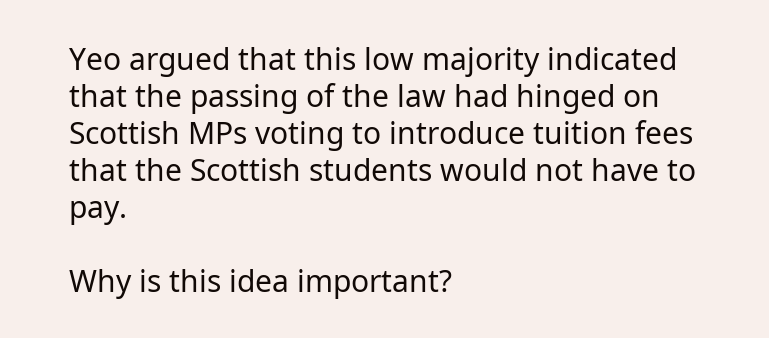Yeo argued that this low majority indicated that the passing of the law had hinged on Scottish MPs voting to introduce tuition fees that the Scottish students would not have to pay.

Why is this idea important?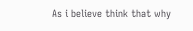As i believe think that why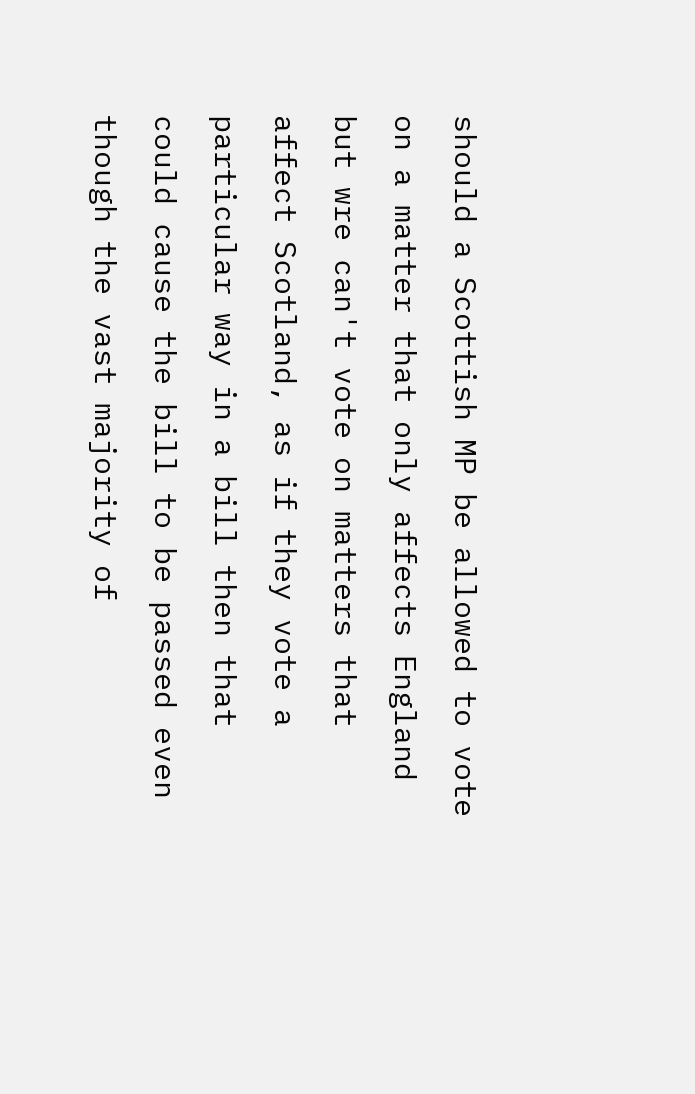should a Scottish MP be allowed to vote on a matter that only affects England but wre can't vote on matters that affect Scotland, as if they vote a particular way in a bill then that could cause the bill to be passed even though the vast majority of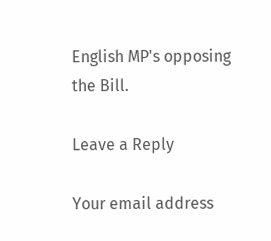English MP's opposing the Bill.

Leave a Reply

Your email address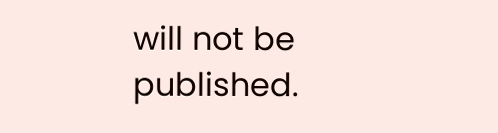will not be published.